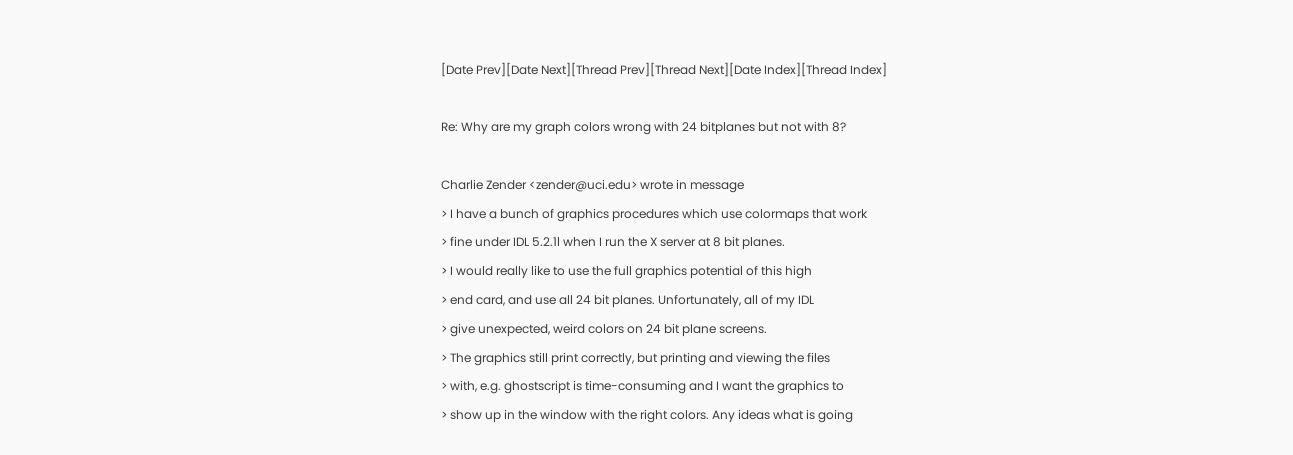[Date Prev][Date Next][Thread Prev][Thread Next][Date Index][Thread Index]

Re: Why are my graph colors wrong with 24 bitplanes but not with 8?

Charlie Zender <zender@uci.edu> wrote in message
> I have a bunch of graphics procedures which use colormaps that work
> fine under IDL 5.2.1l when I run the X server at 8 bit planes.
> I would really like to use the full graphics potential of this high
> end card, and use all 24 bit planes. Unfortunately, all of my IDL
> give unexpected, weird colors on 24 bit plane screens.
> The graphics still print correctly, but printing and viewing the files
> with, e.g. ghostscript is time-consuming and I want the graphics to
> show up in the window with the right colors. Any ideas what is going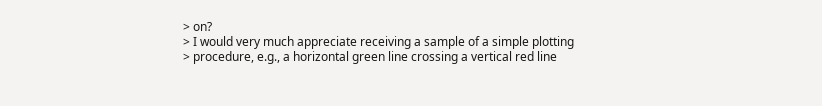> on?
> I would very much appreciate receiving a sample of a simple plotting
> procedure, e.g., a horizontal green line crossing a vertical red line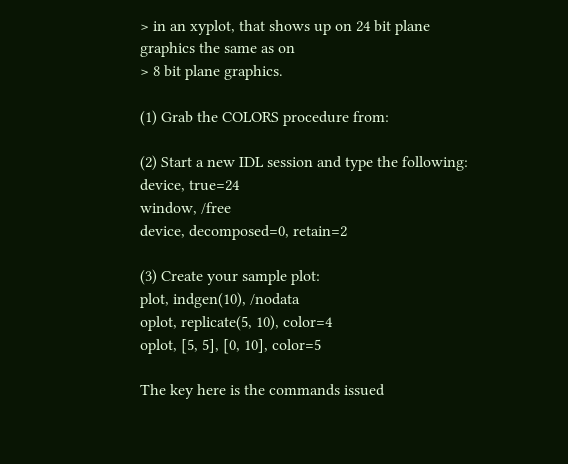> in an xyplot, that shows up on 24 bit plane graphics the same as on
> 8 bit plane graphics.

(1) Grab the COLORS procedure from:

(2) Start a new IDL session and type the following:
device, true=24
window, /free
device, decomposed=0, retain=2

(3) Create your sample plot:
plot, indgen(10), /nodata
oplot, replicate(5, 10), color=4
oplot, [5, 5], [0, 10], color=5

The key here is the commands issued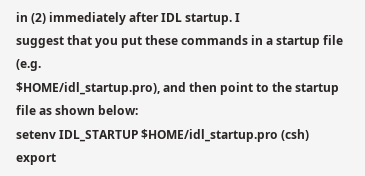in (2) immediately after IDL startup. I
suggest that you put these commands in a startup file (e.g.
$HOME/idl_startup.pro), and then point to the startup file as shown below:
setenv IDL_STARTUP $HOME/idl_startup.pro (csh)
export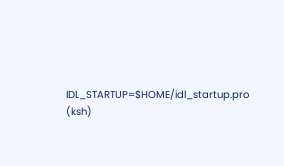IDL_STARTUP=$HOME/idl_startup.pro (ksh)